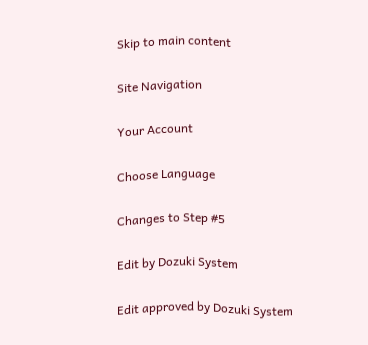Skip to main content

Site Navigation

Your Account

Choose Language

Changes to Step #5

Edit by Dozuki System

Edit approved by Dozuki System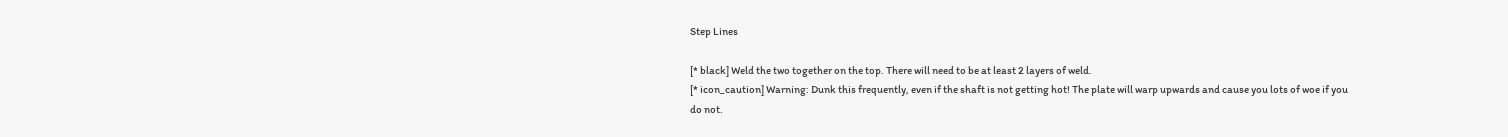Step Lines

[* black] Weld the two together on the top. There will need to be at least 2 layers of weld.
[* icon_caution] Warning: Dunk this frequently, even if the shaft is not getting hot! The plate will warp upwards and cause you lots of woe if you do not.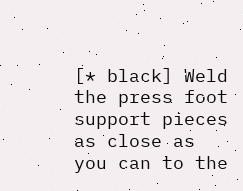[* black] Weld the press foot support pieces as close as you can to the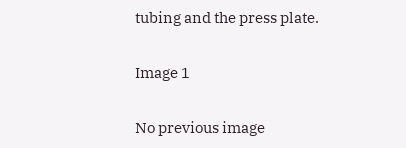tubing and the press plate.

Image 1

No previous image